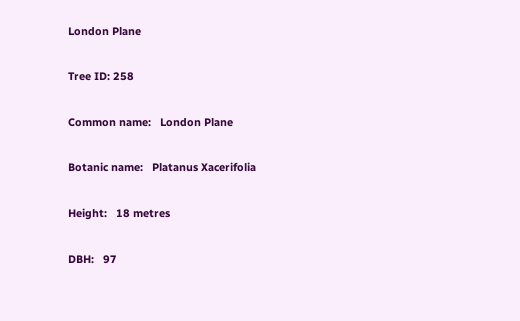London Plane

Tree ID: 258

Common name:   London Plane

Botanic name:   Platanus Xacerifolia

Height:   18 metres

DBH:   97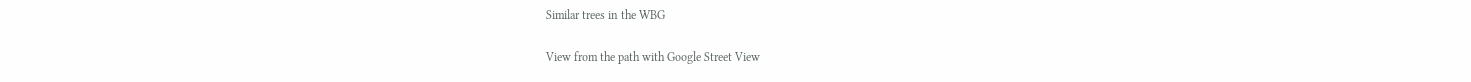Similar trees in the WBG

View from the path with Google Street View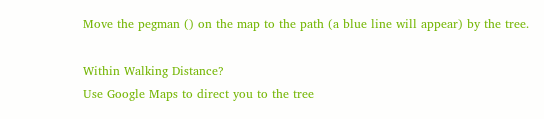Move the pegman () on the map to the path (a blue line will appear) by the tree.

Within Walking Distance?
Use Google Maps to direct you to the tree